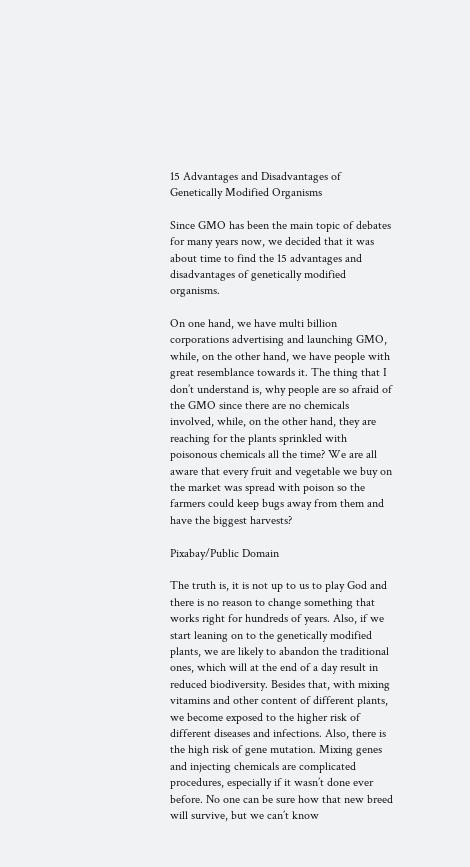15 Advantages and Disadvantages of Genetically Modified Organisms

Since GMO has been the main topic of debates for many years now, we decided that it was about time to find the 15 advantages and disadvantages of genetically modified organisms.

On one hand, we have multi billion corporations advertising and launching GMO, while, on the other hand, we have people with great resemblance towards it. The thing that I don’t understand is, why people are so afraid of the GMO since there are no chemicals involved, while, on the other hand, they are reaching for the plants sprinkled with poisonous chemicals all the time? We are all aware that every fruit and vegetable we buy on the market was spread with poison so the farmers could keep bugs away from them and have the biggest harvests?

Pixabay/Public Domain

The truth is, it is not up to us to play God and there is no reason to change something that works right for hundreds of years. Also, if we start leaning on to the genetically modified plants, we are likely to abandon the traditional ones, which will at the end of a day result in reduced biodiversity. Besides that, with mixing vitamins and other content of different plants, we become exposed to the higher risk of different diseases and infections. Also, there is the high risk of gene mutation. Mixing genes and injecting chemicals are complicated procedures, especially if it wasn’t done ever before. No one can be sure how that new breed will survive, but we can’t know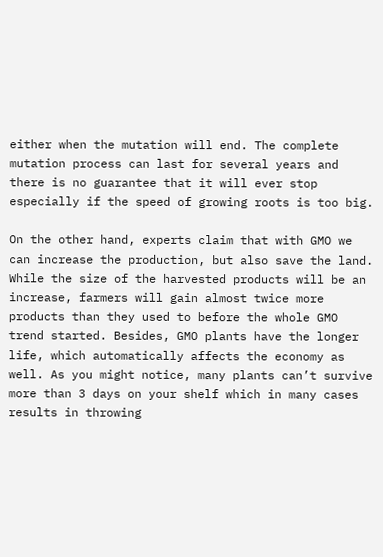either when the mutation will end. The complete mutation process can last for several years and there is no guarantee that it will ever stop especially if the speed of growing roots is too big.

On the other hand, experts claim that with GMO we can increase the production, but also save the land. While the size of the harvested products will be an increase, farmers will gain almost twice more products than they used to before the whole GMO trend started. Besides, GMO plants have the longer life, which automatically affects the economy as well. As you might notice, many plants can’t survive more than 3 days on your shelf which in many cases results in throwing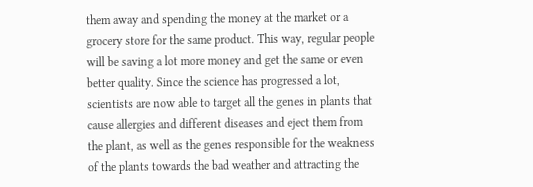them away and spending the money at the market or a grocery store for the same product. This way, regular people will be saving a lot more money and get the same or even better quality. Since the science has progressed a lot, scientists are now able to target all the genes in plants that cause allergies and different diseases and eject them from the plant, as well as the genes responsible for the weakness of the plants towards the bad weather and attracting the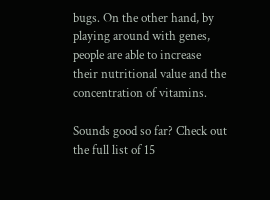bugs. On the other hand, by playing around with genes, people are able to increase their nutritional value and the concentration of vitamins.

Sounds good so far? Check out the full list of 15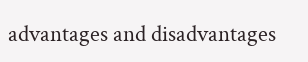advantages and disadvantages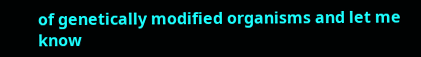of genetically modified organisms and let me know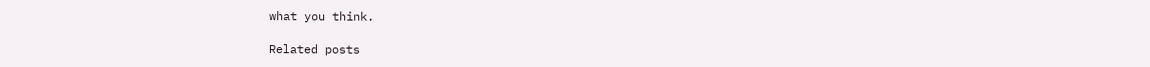what you think.

Related posts